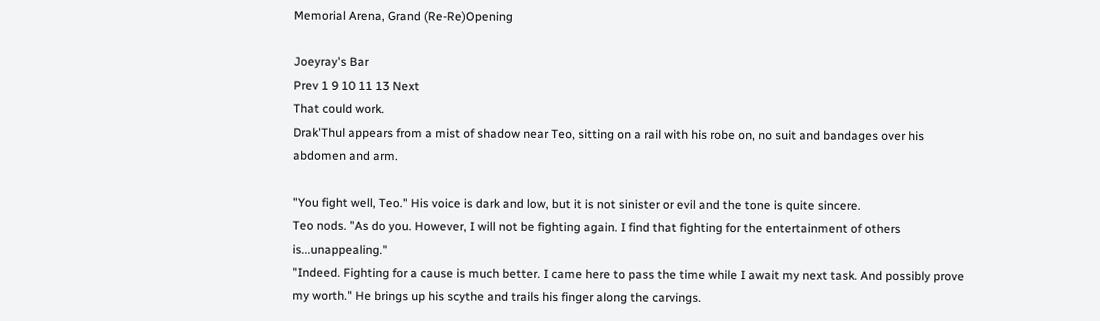Memorial Arena, Grand (Re-Re)Opening

Joeyray's Bar
Prev 1 9 10 11 13 Next
That could work.
Drak'Thul appears from a mist of shadow near Teo, sitting on a rail with his robe on, no suit and bandages over his abdomen and arm.

"You fight well, Teo." His voice is dark and low, but it is not sinister or evil and the tone is quite sincere.
Teo nods. "As do you. However, I will not be fighting again. I find that fighting for the entertainment of others is...unappealing."
"Indeed. Fighting for a cause is much better. I came here to pass the time while I await my next task. And possibly prove my worth." He brings up his scythe and trails his finger along the carvings.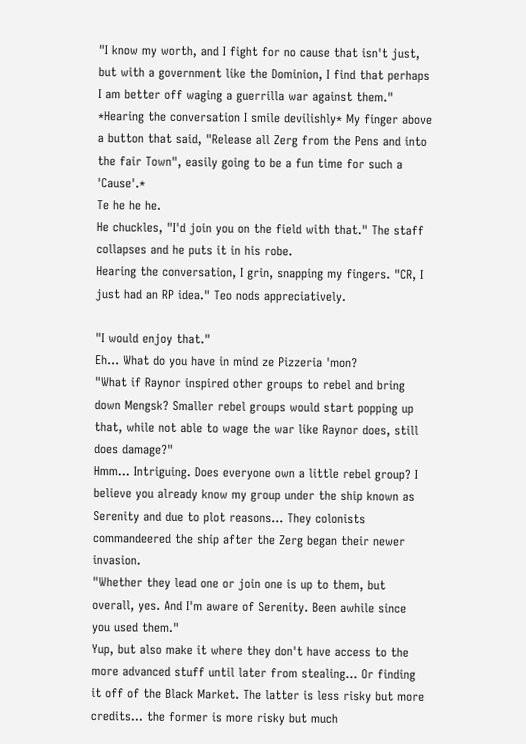"I know my worth, and I fight for no cause that isn't just, but with a government like the Dominion, I find that perhaps I am better off waging a guerrilla war against them."
*Hearing the conversation I smile devilishly* My finger above a button that said, "Release all Zerg from the Pens and into the fair Town", easily going to be a fun time for such a 'Cause'.*
Te he he he.
He chuckles, "I'd join you on the field with that." The staff collapses and he puts it in his robe.
Hearing the conversation, I grin, snapping my fingers. "CR, I just had an RP idea." Teo nods appreciatively.

"I would enjoy that."
Eh... What do you have in mind ze Pizzeria 'mon?
"What if Raynor inspired other groups to rebel and bring down Mengsk? Smaller rebel groups would start popping up that, while not able to wage the war like Raynor does, still does damage?"
Hmm... Intriguing. Does everyone own a little rebel group? I believe you already know my group under the ship known as Serenity and due to plot reasons... They colonists commandeered the ship after the Zerg began their newer invasion.
"Whether they lead one or join one is up to them, but overall, yes. And I'm aware of Serenity. Been awhile since you used them."
Yup, but also make it where they don't have access to the more advanced stuff until later from stealing... Or finding it off of the Black Market. The latter is less risky but more credits... the former is more risky but much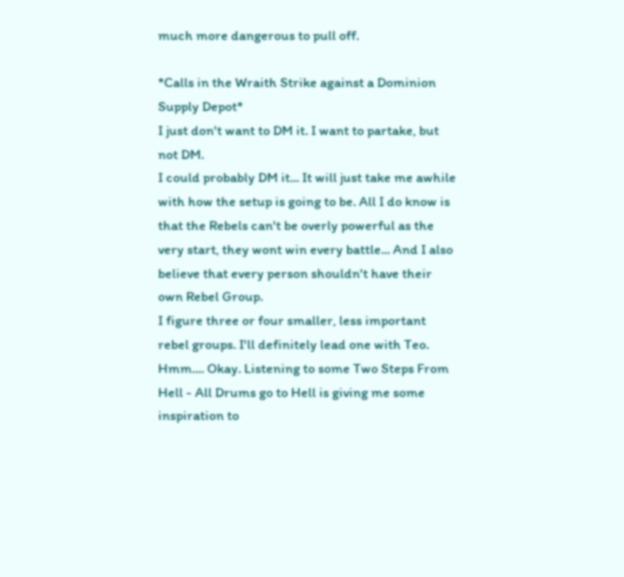much more dangerous to pull off.

*Calls in the Wraith Strike against a Dominion Supply Depot*
I just don't want to DM it. I want to partake, but not DM.
I could probably DM it... It will just take me awhile with how the setup is going to be. All I do know is that the Rebels can't be overly powerful as the very start, they wont win every battle... And I also believe that every person shouldn't have their own Rebel Group.
I figure three or four smaller, less important rebel groups. I'll definitely lead one with Teo.
Hmm.... Okay. Listening to some Two Steps From Hell - All Drums go to Hell is giving me some inspiration to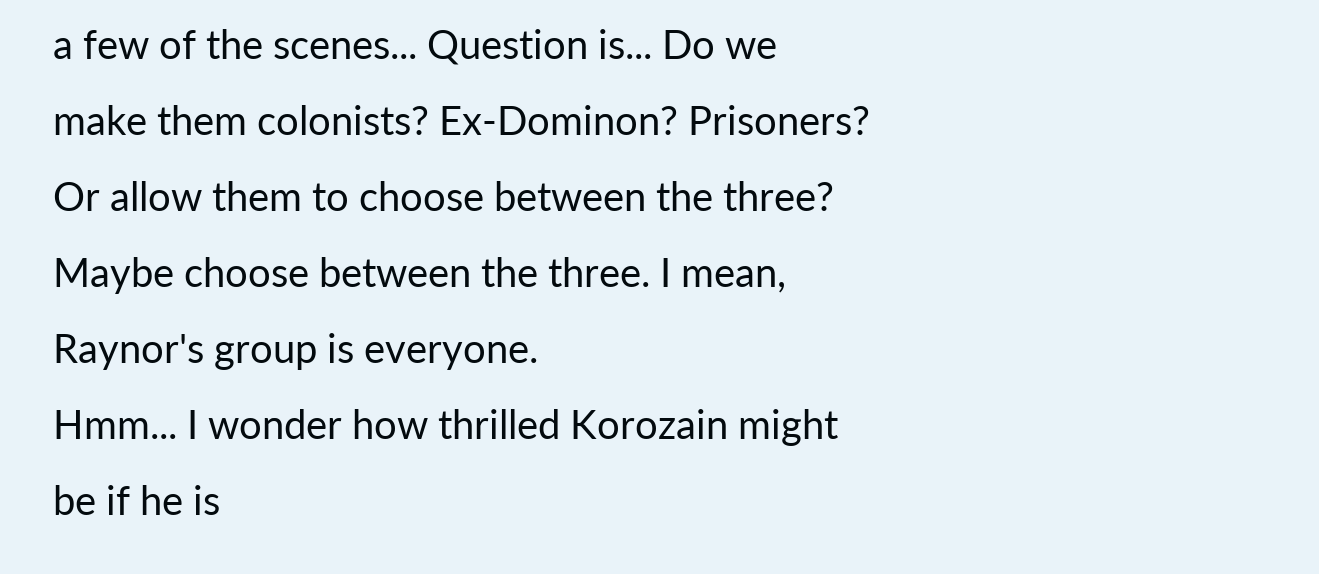a few of the scenes... Question is... Do we make them colonists? Ex-Dominon? Prisoners? Or allow them to choose between the three?
Maybe choose between the three. I mean, Raynor's group is everyone.
Hmm... I wonder how thrilled Korozain might be if he is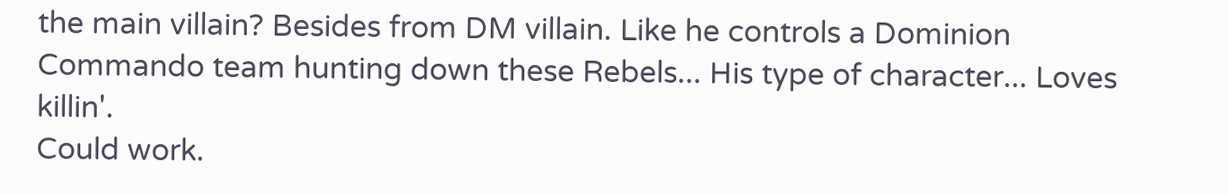the main villain? Besides from DM villain. Like he controls a Dominion Commando team hunting down these Rebels... His type of character... Loves killin'.
Could work.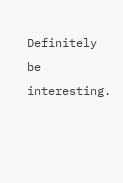Definitely be interesting.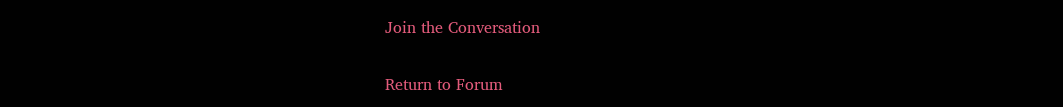Join the Conversation

Return to Forum